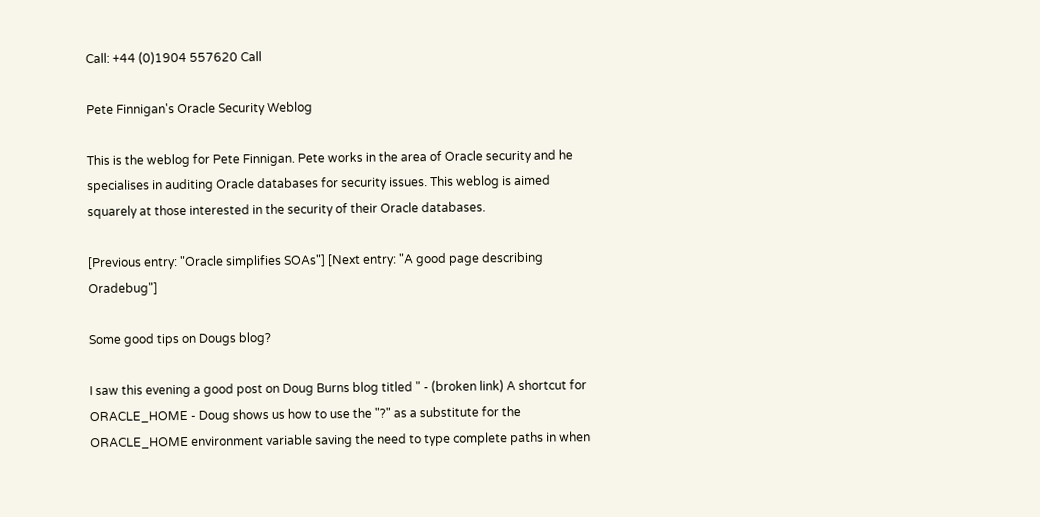Call: +44 (0)1904 557620 Call

Pete Finnigan's Oracle Security Weblog

This is the weblog for Pete Finnigan. Pete works in the area of Oracle security and he specialises in auditing Oracle databases for security issues. This weblog is aimed squarely at those interested in the security of their Oracle databases.

[Previous entry: "Oracle simplifies SOAs"] [Next entry: "A good page describing Oradebug"]

Some good tips on Dougs blog?

I saw this evening a good post on Doug Burns blog titled " - (broken link) A shortcut for ORACLE_HOME - Doug shows us how to use the "?" as a substitute for the ORACLE_HOME environment variable saving the need to type complete paths in when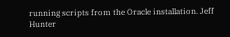running scripts from the Oracle installation. Jeff Hunter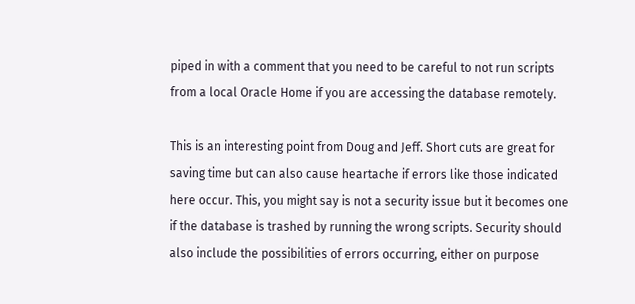piped in with a comment that you need to be careful to not run scripts from a local Oracle Home if you are accessing the database remotely.

This is an interesting point from Doug and Jeff. Short cuts are great for saving time but can also cause heartache if errors like those indicated here occur. This, you might say is not a security issue but it becomes one if the database is trashed by running the wrong scripts. Security should also include the possibilities of errors occurring, either on purpose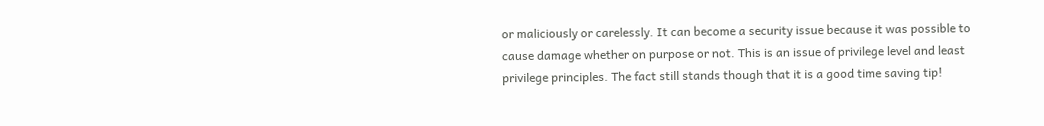or maliciously or carelessly. It can become a security issue because it was possible to cause damage whether on purpose or not. This is an issue of privilege level and least privilege principles. The fact still stands though that it is a good time saving tip!